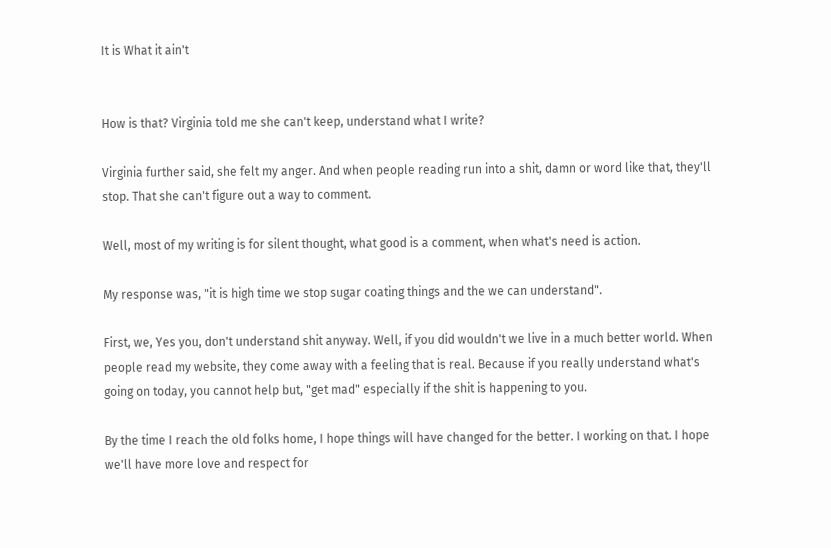It is What it ain't


How is that? Virginia told me she can't keep, understand what I write?

Virginia further said, she felt my anger. And when people reading run into a shit, damn or word like that, they'll stop. That she can't figure out a way to comment.

Well, most of my writing is for silent thought, what good is a comment, when what's need is action.

My response was, "it is high time we stop sugar coating things and the we can understand".

First, we, Yes you, don't understand shit anyway. Well, if you did wouldn't we live in a much better world. When people read my website, they come away with a feeling that is real. Because if you really understand what's going on today, you cannot help but, "get mad" especially if the shit is happening to you.

By the time I reach the old folks home, I hope things will have changed for the better. I working on that. I hope we'll have more love and respect for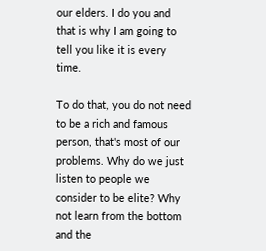our elders. I do you and that is why I am going to tell you like it is every time.

To do that, you do not need to be a rich and famous person, that's most of our problems. Why do we just listen to people we consider to be elite? Why not learn from the bottom and the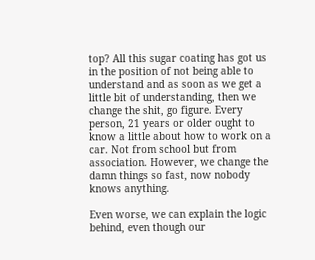top? All this sugar coating has got us in the position of not being able to understand and as soon as we get a little bit of understanding, then we change the shit, go figure. Every person, 21 years or older ought to know a little about how to work on a car. Not from school but from association. However, we change the damn things so fast, now nobody knows anything.

Even worse, we can explain the logic behind, even though our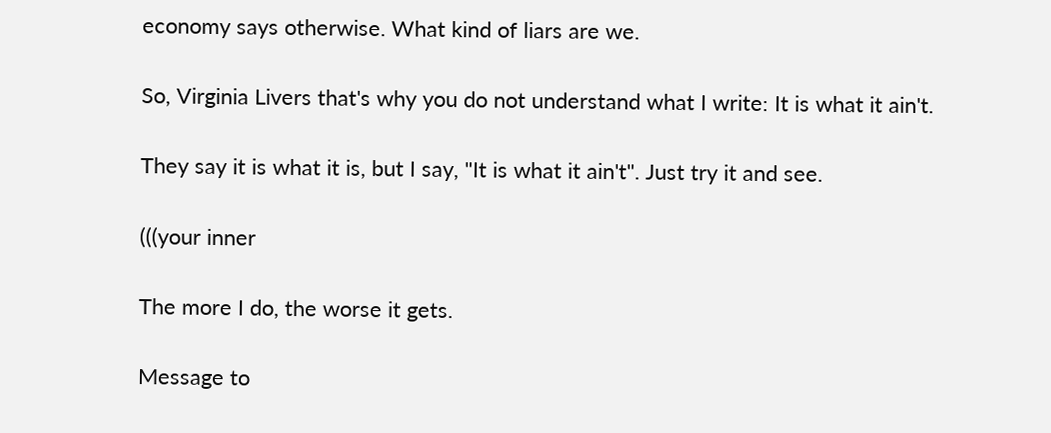economy says otherwise. What kind of liars are we.

So, Virginia Livers that's why you do not understand what I write: It is what it ain't.

They say it is what it is, but I say, "It is what it ain't". Just try it and see.

(((your inner

The more I do, the worse it gets.

Message to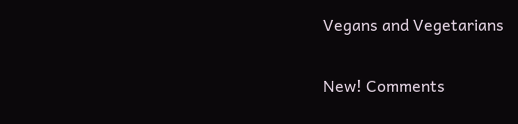Vegans and Vegetarians

New! Comments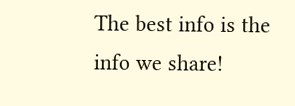The best info is the info we share!